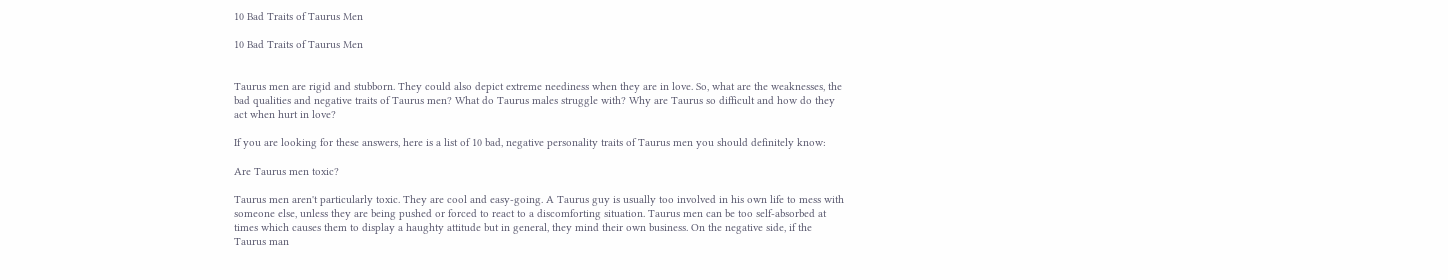10 Bad Traits of Taurus Men

10 Bad Traits of Taurus Men


Taurus men are rigid and stubborn. They could also depict extreme neediness when they are in love. So, what are the weaknesses, the bad qualities and negative traits of Taurus men? What do Taurus males struggle with? Why are Taurus so difficult and how do they act when hurt in love?

If you are looking for these answers, here is a list of 10 bad, negative personality traits of Taurus men you should definitely know:

Are Taurus men toxic?

Taurus men aren't particularly toxic. They are cool and easy-going. A Taurus guy is usually too involved in his own life to mess with someone else, unless they are being pushed or forced to react to a discomforting situation. Taurus men can be too self-absorbed at times which causes them to display a haughty attitude but in general, they mind their own business. On the negative side, if the Taurus man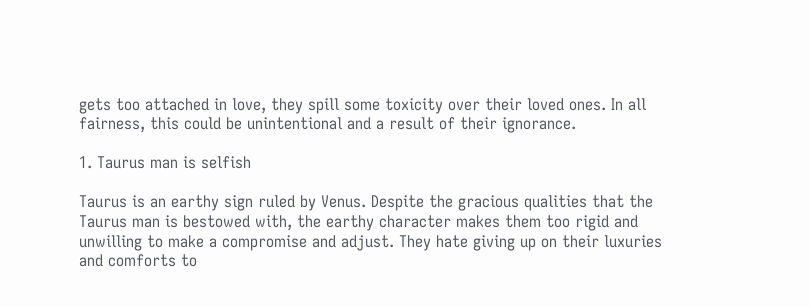gets too attached in love, they spill some toxicity over their loved ones. In all fairness, this could be unintentional and a result of their ignorance.

1. Taurus man is selfish

Taurus is an earthy sign ruled by Venus. Despite the gracious qualities that the Taurus man is bestowed with, the earthy character makes them too rigid and unwilling to make a compromise and adjust. They hate giving up on their luxuries and comforts to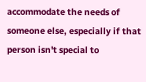accommodate the needs of someone else, especially if that person isn't special to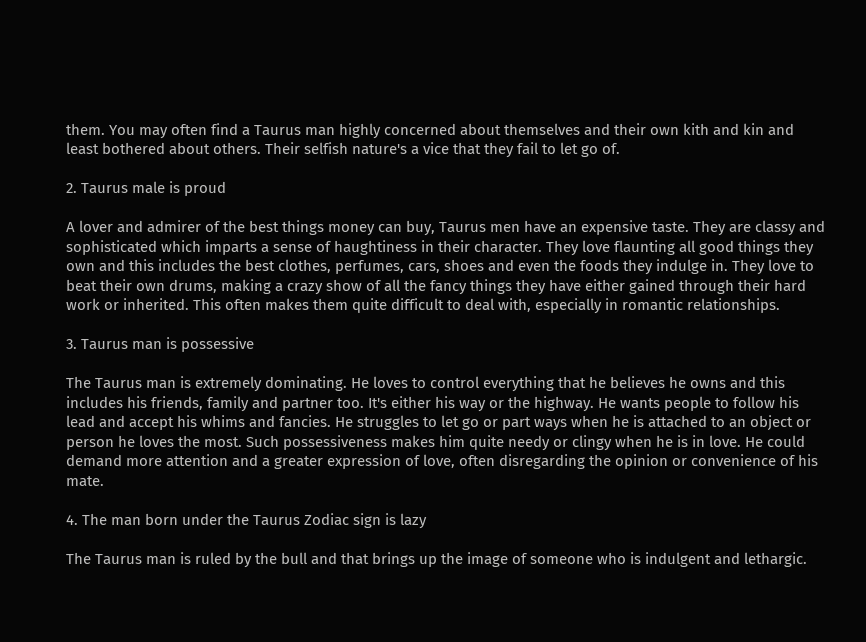them. You may often find a Taurus man highly concerned about themselves and their own kith and kin and least bothered about others. Their selfish nature's a vice that they fail to let go of.

2. Taurus male is proud

A lover and admirer of the best things money can buy, Taurus men have an expensive taste. They are classy and sophisticated which imparts a sense of haughtiness in their character. They love flaunting all good things they own and this includes the best clothes, perfumes, cars, shoes and even the foods they indulge in. They love to beat their own drums, making a crazy show of all the fancy things they have either gained through their hard work or inherited. This often makes them quite difficult to deal with, especially in romantic relationships.

3. Taurus man is possessive

The Taurus man is extremely dominating. He loves to control everything that he believes he owns and this includes his friends, family and partner too. It's either his way or the highway. He wants people to follow his lead and accept his whims and fancies. He struggles to let go or part ways when he is attached to an object or person he loves the most. Such possessiveness makes him quite needy or clingy when he is in love. He could demand more attention and a greater expression of love, often disregarding the opinion or convenience of his mate.

4. The man born under the Taurus Zodiac sign is lazy

The Taurus man is ruled by the bull and that brings up the image of someone who is indulgent and lethargic.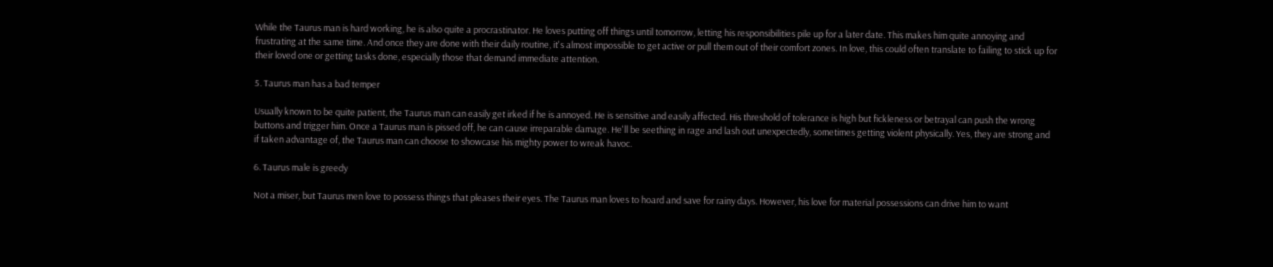While the Taurus man is hard working, he is also quite a procrastinator. He loves putting off things until tomorrow, letting his responsibilities pile up for a later date. This makes him quite annoying and frustrating at the same time. And once they are done with their daily routine, it's almost impossible to get active or pull them out of their comfort zones. In love, this could often translate to failing to stick up for their loved one or getting tasks done, especially those that demand immediate attention.

5. Taurus man has a bad temper

Usually known to be quite patient, the Taurus man can easily get irked if he is annoyed. He is sensitive and easily affected. His threshold of tolerance is high but fickleness or betrayal can push the wrong buttons and trigger him. Once a Taurus man is pissed off, he can cause irreparable damage. He'll be seething in rage and lash out unexpectedly, sometimes getting violent physically. Yes, they are strong and if taken advantage of, the Taurus man can choose to showcase his mighty power to wreak havoc.

6. Taurus male is greedy

Not a miser, but Taurus men love to possess things that pleases their eyes. The Taurus man loves to hoard and save for rainy days. However, his love for material possessions can drive him to want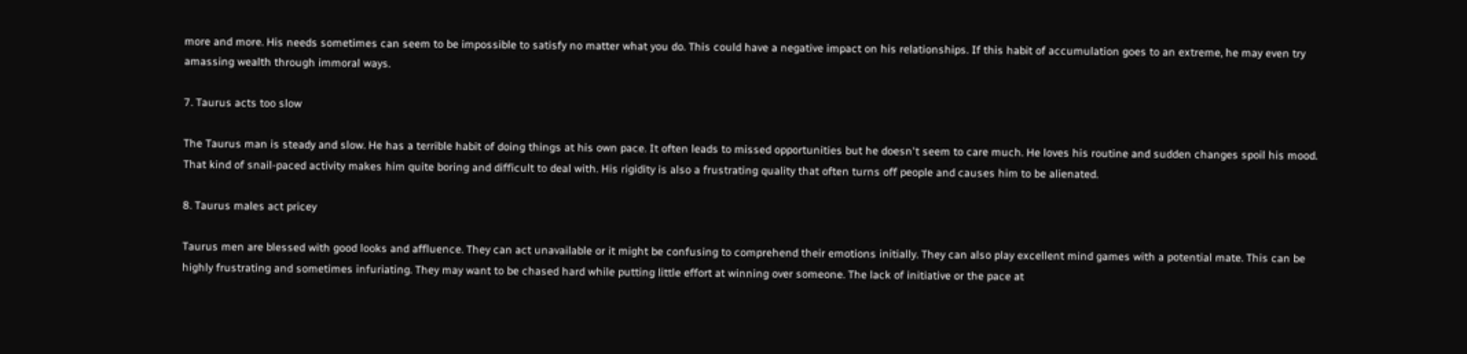more and more. His needs sometimes can seem to be impossible to satisfy no matter what you do. This could have a negative impact on his relationships. If this habit of accumulation goes to an extreme, he may even try amassing wealth through immoral ways.

7. Taurus acts too slow

The Taurus man is steady and slow. He has a terrible habit of doing things at his own pace. It often leads to missed opportunities but he doesn't seem to care much. He loves his routine and sudden changes spoil his mood. That kind of snail-paced activity makes him quite boring and difficult to deal with. His rigidity is also a frustrating quality that often turns off people and causes him to be alienated.

8. Taurus males act pricey

Taurus men are blessed with good looks and affluence. They can act unavailable or it might be confusing to comprehend their emotions initially. They can also play excellent mind games with a potential mate. This can be highly frustrating and sometimes infuriating. They may want to be chased hard while putting little effort at winning over someone. The lack of initiative or the pace at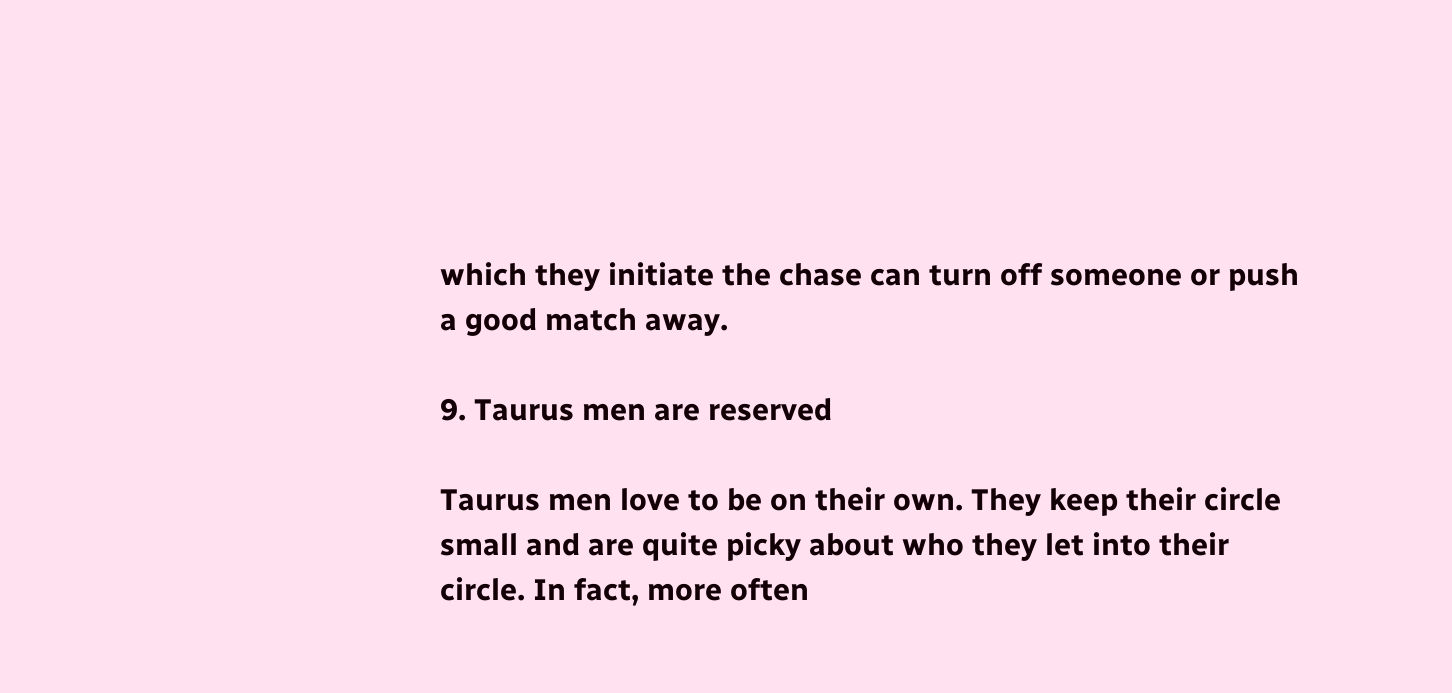which they initiate the chase can turn off someone or push a good match away.

9. Taurus men are reserved

Taurus men love to be on their own. They keep their circle small and are quite picky about who they let into their circle. In fact, more often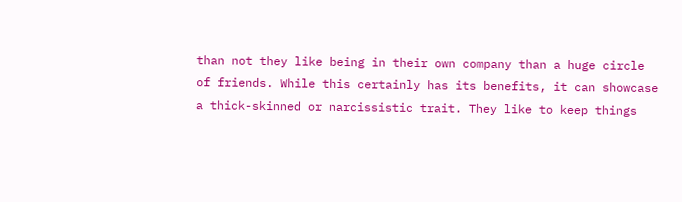than not they like being in their own company than a huge circle of friends. While this certainly has its benefits, it can showcase a thick-skinned or narcissistic trait. They like to keep things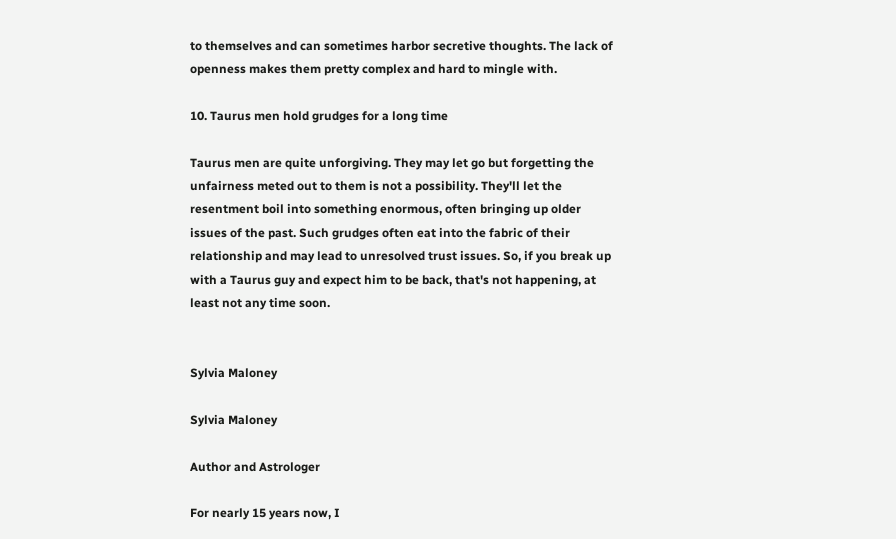to themselves and can sometimes harbor secretive thoughts. The lack of openness makes them pretty complex and hard to mingle with.

10. Taurus men hold grudges for a long time

Taurus men are quite unforgiving. They may let go but forgetting the unfairness meted out to them is not a possibility. They'll let the resentment boil into something enormous, often bringing up older issues of the past. Such grudges often eat into the fabric of their relationship and may lead to unresolved trust issues. So, if you break up with a Taurus guy and expect him to be back, that's not happening, at least not any time soon.


Sylvia Maloney

Sylvia Maloney

Author and Astrologer

For nearly 15 years now, I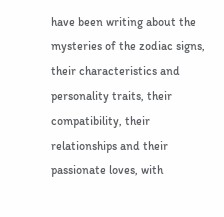have been writing about the mysteries of the zodiac signs, their characteristics and personality traits, their compatibility, their relationships and their passionate loves, with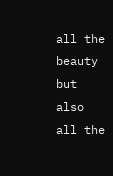all the beauty but also all the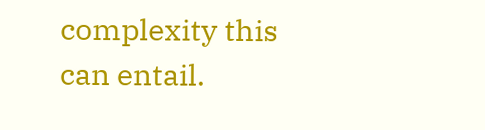complexity this can entail.